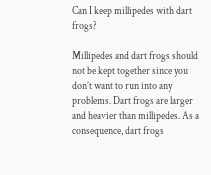Can I keep millipedes with dart frogs?

Millipedes and dart frogs should not be kept together since you don’t want to run into any problems. Dart frogs are larger and heavier than millipedes. As a consequence, dart frogs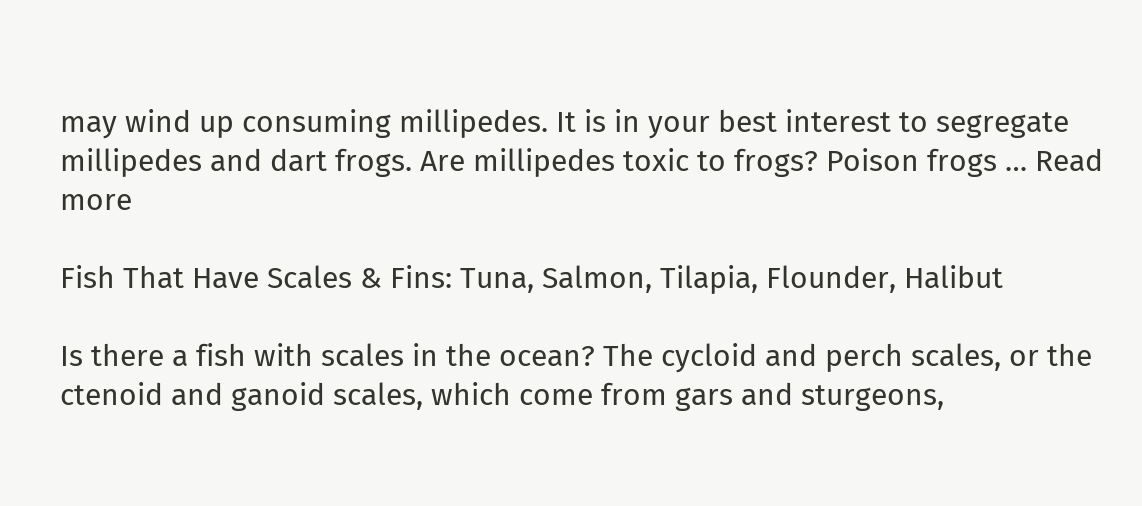may wind up consuming millipedes. It is in your best interest to segregate millipedes and dart frogs. Are millipedes toxic to frogs? Poison frogs … Read more

Fish That Have Scales & Fins: Tuna, Salmon, Tilapia, Flounder, Halibut

Is there a fish with scales in the ocean? The cycloid and perch scales, or the ctenoid and ganoid scales, which come from gars and sturgeons,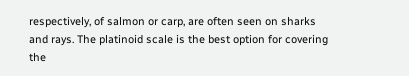respectively, of salmon or carp, are often seen on sharks and rays. The platinoid scale is the best option for covering the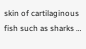skin of cartilaginous fish such as sharks …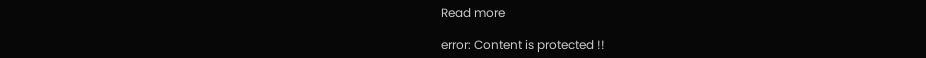Read more

error: Content is protected !!